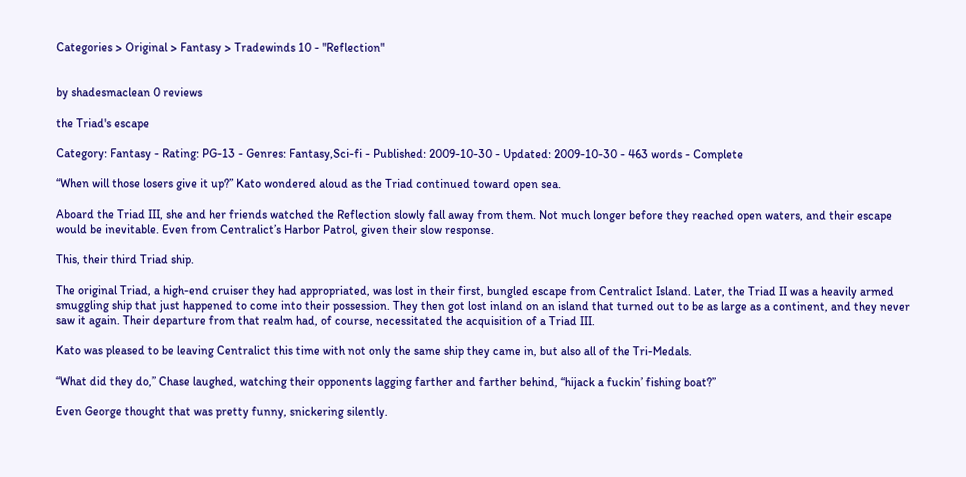Categories > Original > Fantasy > Tradewinds 10 - "Reflection"


by shadesmaclean 0 reviews

the Triad's escape

Category: Fantasy - Rating: PG-13 - Genres: Fantasy,Sci-fi - Published: 2009-10-30 - Updated: 2009-10-30 - 463 words - Complete

“When will those losers give it up?” Kato wondered aloud as the Triad continued toward open sea.

Aboard the Triad III, she and her friends watched the Reflection slowly fall away from them. Not much longer before they reached open waters, and their escape would be inevitable. Even from Centralict’s Harbor Patrol, given their slow response.

This, their third Triad ship.

The original Triad, a high-end cruiser they had appropriated, was lost in their first, bungled escape from Centralict Island. Later, the Triad II was a heavily armed smuggling ship that just happened to come into their possession. They then got lost inland on an island that turned out to be as large as a continent, and they never saw it again. Their departure from that realm had, of course, necessitated the acquisition of a Triad III.

Kato was pleased to be leaving Centralict this time with not only the same ship they came in, but also all of the Tri-Medals.

“What did they do,” Chase laughed, watching their opponents lagging farther and farther behind, “hijack a fuckin’ fishing boat?”

Even George thought that was pretty funny, snickering silently.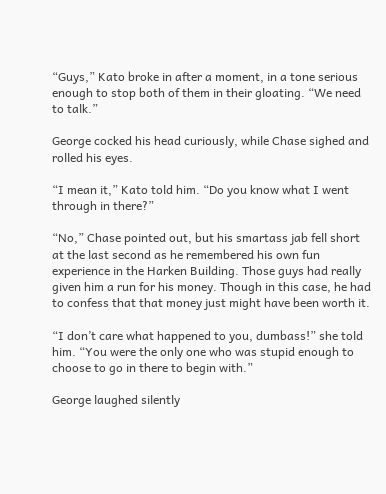“Guys,” Kato broke in after a moment, in a tone serious enough to stop both of them in their gloating. “We need to talk.”

George cocked his head curiously, while Chase sighed and rolled his eyes.

“I mean it,” Kato told him. “Do you know what I went through in there?”

“No,” Chase pointed out, but his smartass jab fell short at the last second as he remembered his own fun experience in the Harken Building. Those guys had really given him a run for his money. Though in this case, he had to confess that that money just might have been worth it.

“I don’t care what happened to you, dumbass!” she told him. “You were the only one who was stupid enough to choose to go in there to begin with.”

George laughed silently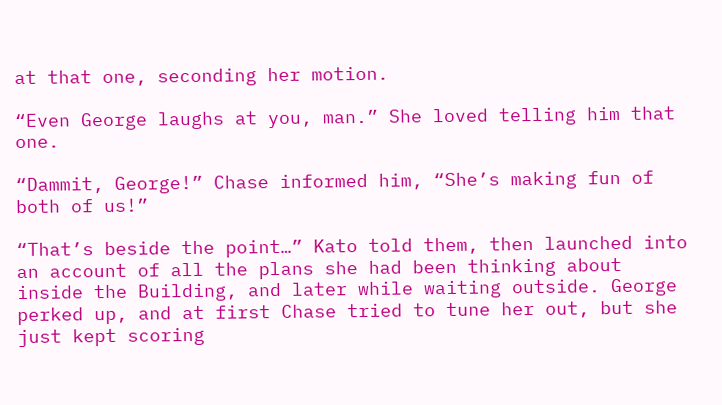at that one, seconding her motion.

“Even George laughs at you, man.” She loved telling him that one.

“Dammit, George!” Chase informed him, “She’s making fun of both of us!”

“That’s beside the point…” Kato told them, then launched into an account of all the plans she had been thinking about inside the Building, and later while waiting outside. George perked up, and at first Chase tried to tune her out, but she just kept scoring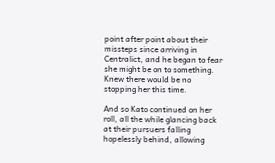point after point about their missteps since arriving in Centralict, and he began to fear she might be on to something. Knew there would be no stopping her this time.

And so Kato continued on her roll, all the while glancing back at their pursuers falling hopelessly behind, allowing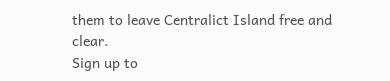them to leave Centralict Island free and clear.
Sign up to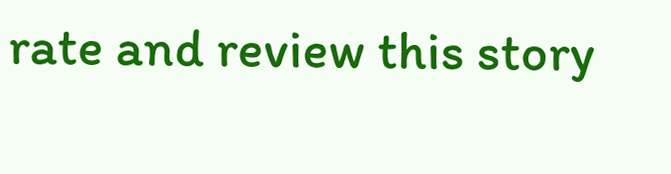rate and review this story